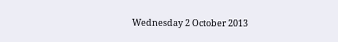Wednesday 2 October 2013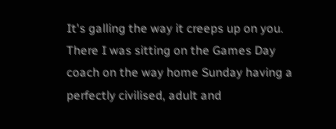It's galling the way it creeps up on you. There I was sitting on the Games Day coach on the way home Sunday having a perfectly civilised, adult and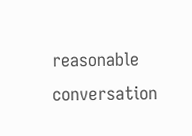reasonable conversation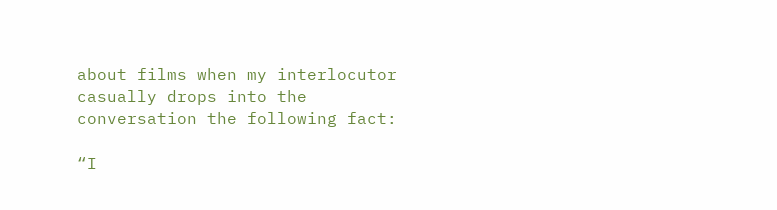about films when my interlocutor casually drops into the conversation the following fact:

“I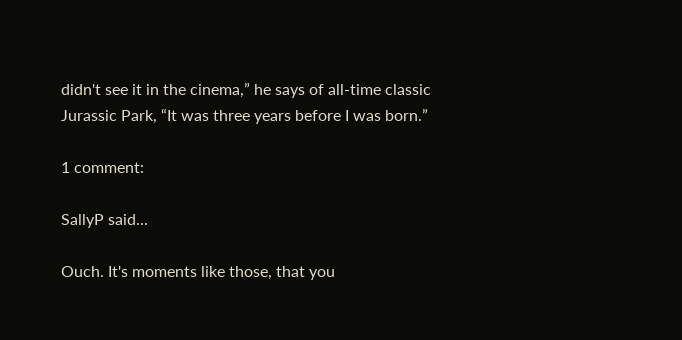didn't see it in the cinema,” he says of all-time classic Jurassic Park, “It was three years before I was born.”

1 comment:

SallyP said...

Ouch. It's moments like those, that you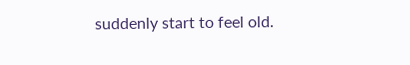suddenly start to feel old.